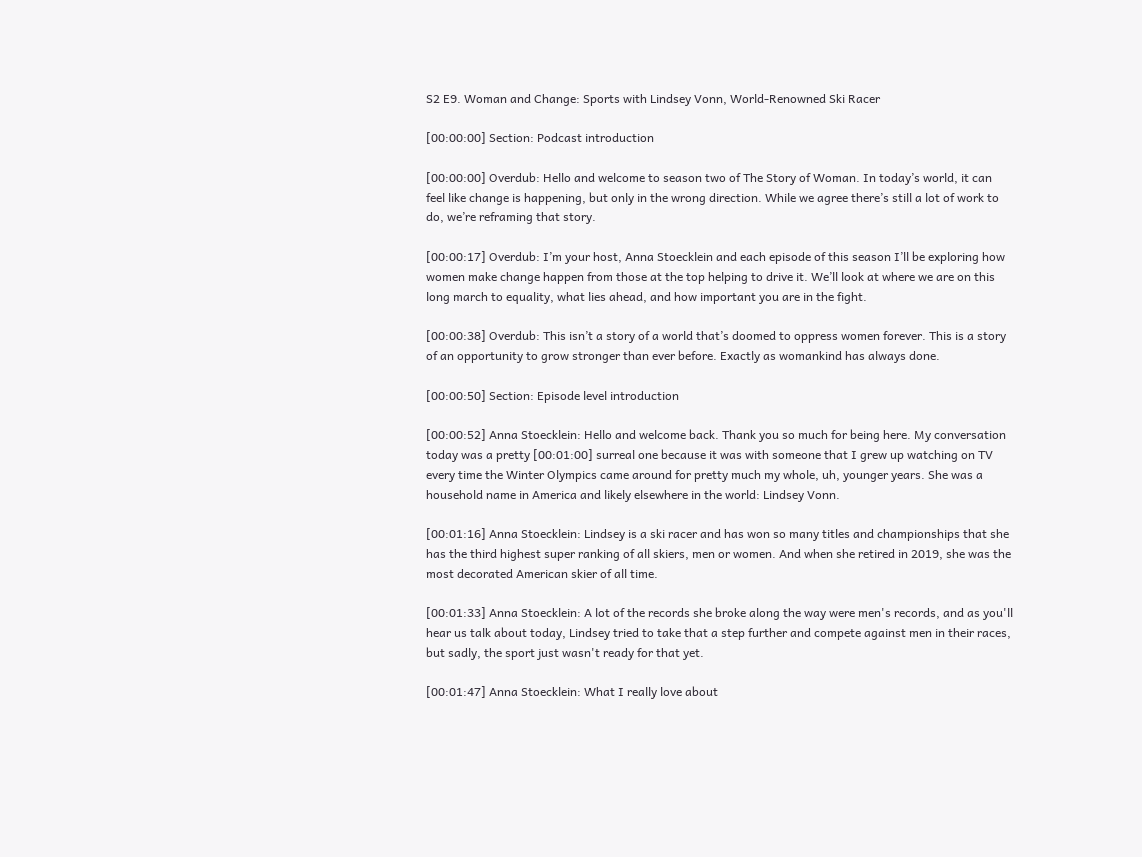S2 E9. Woman and Change: Sports with Lindsey Vonn, World-Renowned Ski Racer

[00:00:00] Section: Podcast introduction

[00:00:00] Overdub: Hello and welcome to season two of The Story of Woman. In today’s world, it can feel like change is happening, but only in the wrong direction. While we agree there’s still a lot of work to do, we’re reframing that story.

[00:00:17] Overdub: I’m your host, Anna Stoecklein and each episode of this season I’ll be exploring how women make change happen from those at the top helping to drive it. We’ll look at where we are on this long march to equality, what lies ahead, and how important you are in the fight.

[00:00:38] Overdub: This isn’t a story of a world that’s doomed to oppress women forever. This is a story of an opportunity to grow stronger than ever before. Exactly as womankind has always done.

[00:00:50] Section: Episode level introduction

[00:00:52] Anna Stoecklein: Hello and welcome back. Thank you so much for being here. My conversation today was a pretty [00:01:00] surreal one because it was with someone that I grew up watching on TV every time the Winter Olympics came around for pretty much my whole, uh, younger years. She was a household name in America and likely elsewhere in the world: Lindsey Vonn.

[00:01:16] Anna Stoecklein: Lindsey is a ski racer and has won so many titles and championships that she has the third highest super ranking of all skiers, men or women. And when she retired in 2019, she was the most decorated American skier of all time.

[00:01:33] Anna Stoecklein: A lot of the records she broke along the way were men's records, and as you'll hear us talk about today, Lindsey tried to take that a step further and compete against men in their races, but sadly, the sport just wasn't ready for that yet.

[00:01:47] Anna Stoecklein: What I really love about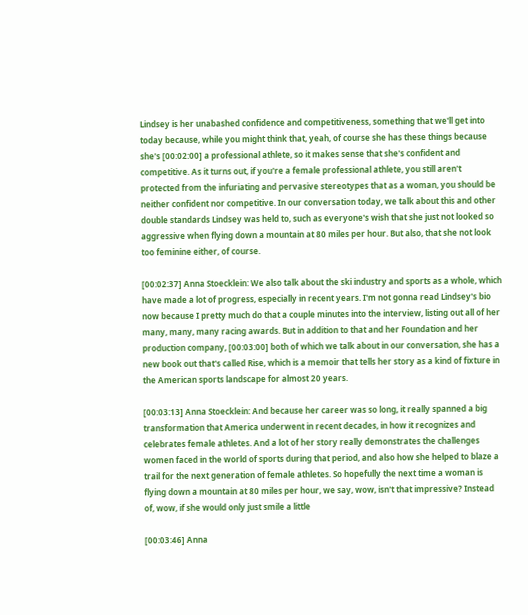Lindsey is her unabashed confidence and competitiveness, something that we'll get into today because, while you might think that, yeah, of course she has these things because she's [00:02:00] a professional athlete, so it makes sense that she's confident and competitive. As it turns out, if you're a female professional athlete, you still aren't protected from the infuriating and pervasive stereotypes that as a woman, you should be neither confident nor competitive. In our conversation today, we talk about this and other double standards Lindsey was held to, such as everyone's wish that she just not looked so aggressive when flying down a mountain at 80 miles per hour. But also, that she not look too feminine either, of course.

[00:02:37] Anna Stoecklein: We also talk about the ski industry and sports as a whole, which have made a lot of progress, especially in recent years. I'm not gonna read Lindsey's bio now because I pretty much do that a couple minutes into the interview, listing out all of her many, many, many racing awards. But in addition to that and her Foundation and her production company, [00:03:00] both of which we talk about in our conversation, she has a new book out that's called Rise, which is a memoir that tells her story as a kind of fixture in the American sports landscape for almost 20 years.

[00:03:13] Anna Stoecklein: And because her career was so long, it really spanned a big transformation that America underwent in recent decades, in how it recognizes and celebrates female athletes. And a lot of her story really demonstrates the challenges women faced in the world of sports during that period, and also how she helped to blaze a trail for the next generation of female athletes. So hopefully the next time a woman is flying down a mountain at 80 miles per hour, we say, wow, isn't that impressive? Instead of, wow, if she would only just smile a little

[00:03:46] Anna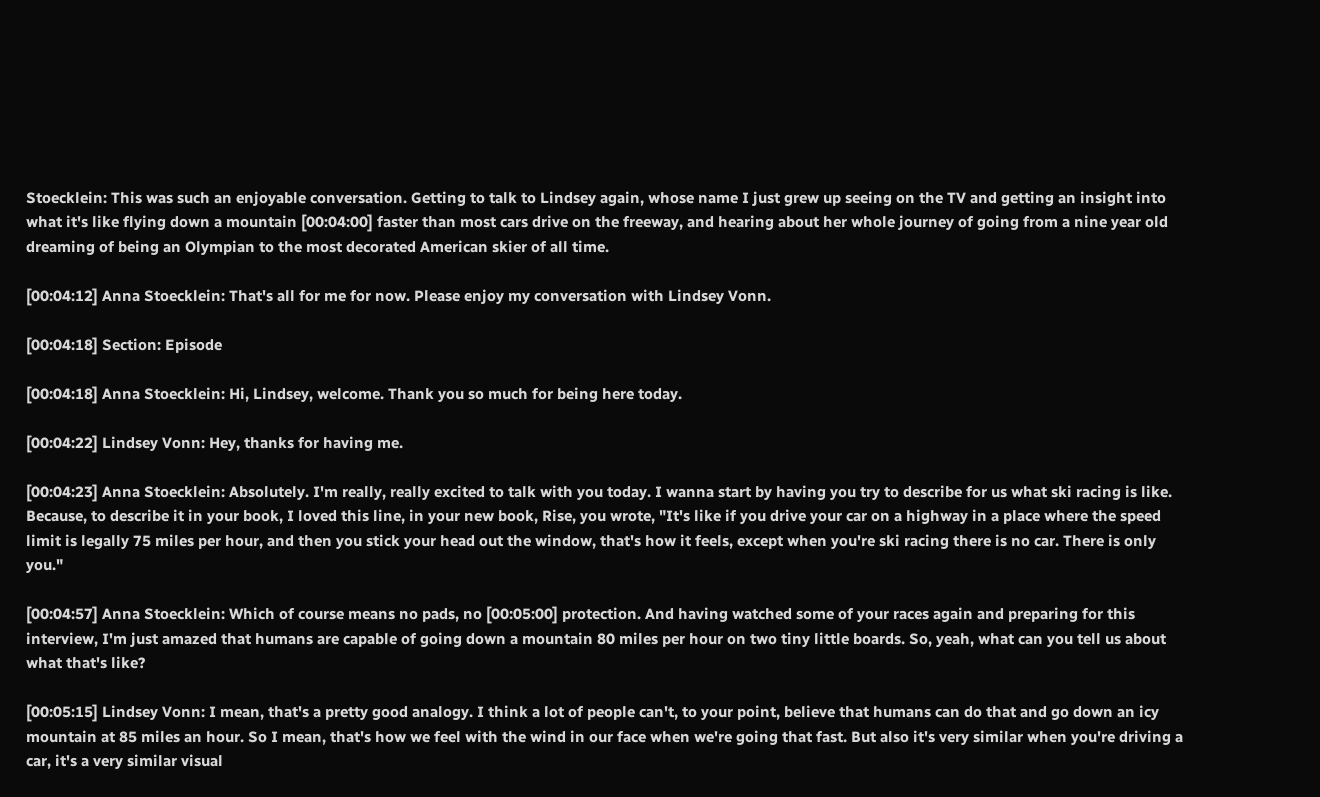Stoecklein: This was such an enjoyable conversation. Getting to talk to Lindsey again, whose name I just grew up seeing on the TV and getting an insight into what it's like flying down a mountain [00:04:00] faster than most cars drive on the freeway, and hearing about her whole journey of going from a nine year old dreaming of being an Olympian to the most decorated American skier of all time.

[00:04:12] Anna Stoecklein: That's all for me for now. Please enjoy my conversation with Lindsey Vonn.

[00:04:18] Section: Episode

[00:04:18] Anna Stoecklein: Hi, Lindsey, welcome. Thank you so much for being here today.

[00:04:22] Lindsey Vonn: Hey, thanks for having me.

[00:04:23] Anna Stoecklein: Absolutely. I'm really, really excited to talk with you today. I wanna start by having you try to describe for us what ski racing is like. Because, to describe it in your book, I loved this line, in your new book, Rise, you wrote, "It's like if you drive your car on a highway in a place where the speed limit is legally 75 miles per hour, and then you stick your head out the window, that's how it feels, except when you're ski racing there is no car. There is only you."

[00:04:57] Anna Stoecklein: Which of course means no pads, no [00:05:00] protection. And having watched some of your races again and preparing for this interview, I'm just amazed that humans are capable of going down a mountain 80 miles per hour on two tiny little boards. So, yeah, what can you tell us about what that's like?

[00:05:15] Lindsey Vonn: I mean, that's a pretty good analogy. I think a lot of people can't, to your point, believe that humans can do that and go down an icy mountain at 85 miles an hour. So I mean, that's how we feel with the wind in our face when we're going that fast. But also it's very similar when you're driving a car, it's a very similar visual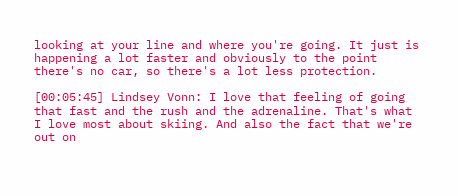looking at your line and where you're going. It just is happening a lot faster and obviously to the point there's no car, so there's a lot less protection.

[00:05:45] Lindsey Vonn: I love that feeling of going that fast and the rush and the adrenaline. That's what I love most about skiing. And also the fact that we're out on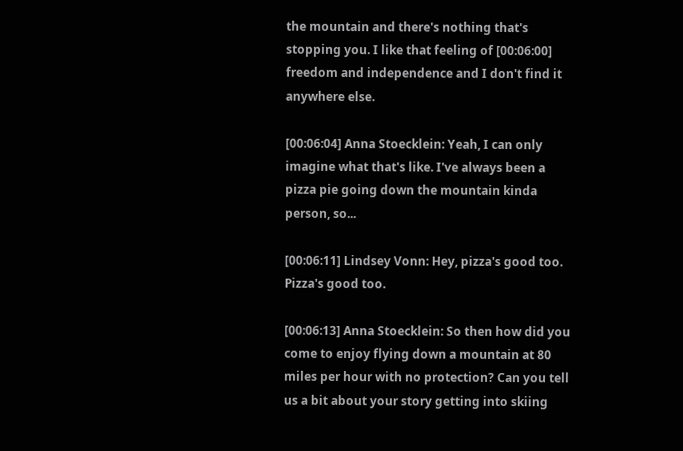the mountain and there's nothing that's stopping you. I like that feeling of [00:06:00] freedom and independence and I don't find it anywhere else.

[00:06:04] Anna Stoecklein: Yeah, I can only imagine what that's like. I've always been a pizza pie going down the mountain kinda person, so...

[00:06:11] Lindsey Vonn: Hey, pizza's good too. Pizza's good too.

[00:06:13] Anna Stoecklein: So then how did you come to enjoy flying down a mountain at 80 miles per hour with no protection? Can you tell us a bit about your story getting into skiing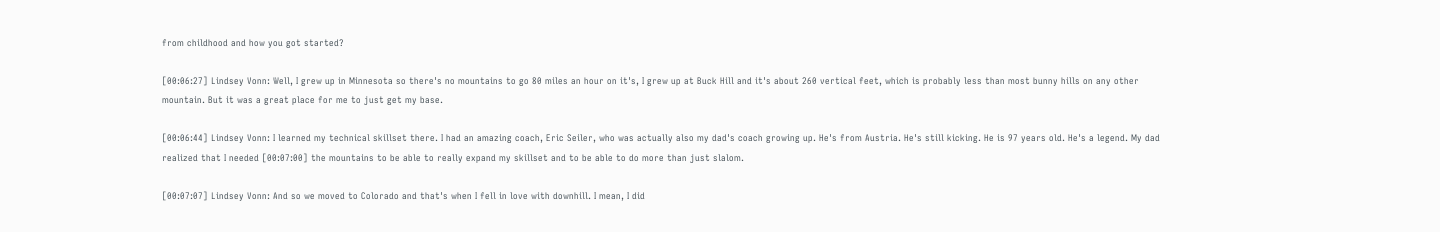from childhood and how you got started?

[00:06:27] Lindsey Vonn: Well, I grew up in Minnesota so there's no mountains to go 80 miles an hour on it's, I grew up at Buck Hill and it's about 260 vertical feet, which is probably less than most bunny hills on any other mountain. But it was a great place for me to just get my base.

[00:06:44] Lindsey Vonn: I learned my technical skillset there. I had an amazing coach, Eric Seiler, who was actually also my dad's coach growing up. He's from Austria. He's still kicking. He is 97 years old. He's a legend. My dad realized that I needed [00:07:00] the mountains to be able to really expand my skillset and to be able to do more than just slalom.

[00:07:07] Lindsey Vonn: And so we moved to Colorado and that's when I fell in love with downhill. I mean, I did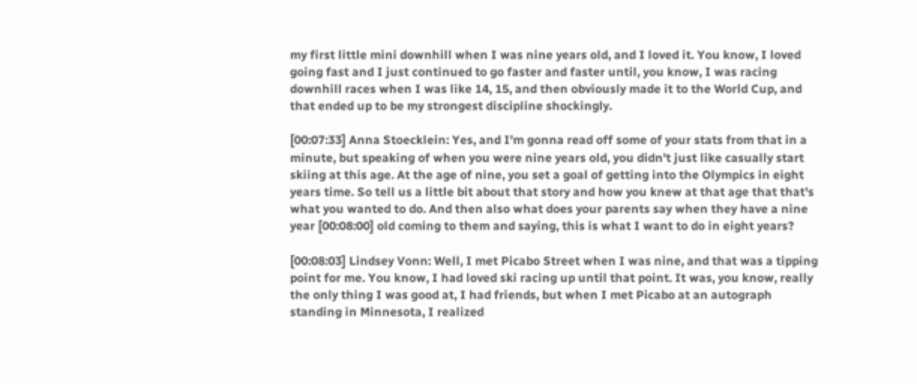my first little mini downhill when I was nine years old, and I loved it. You know, I loved going fast and I just continued to go faster and faster until, you know, I was racing downhill races when I was like 14, 15, and then obviously made it to the World Cup, and that ended up to be my strongest discipline shockingly.

[00:07:33] Anna Stoecklein: Yes, and I'm gonna read off some of your stats from that in a minute, but speaking of when you were nine years old, you didn't just like casually start skiing at this age. At the age of nine, you set a goal of getting into the Olympics in eight years time. So tell us a little bit about that story and how you knew at that age that that's what you wanted to do. And then also what does your parents say when they have a nine year [00:08:00] old coming to them and saying, this is what I want to do in eight years?

[00:08:03] Lindsey Vonn: Well, I met Picabo Street when I was nine, and that was a tipping point for me. You know, I had loved ski racing up until that point. It was, you know, really the only thing I was good at, I had friends, but when I met Picabo at an autograph standing in Minnesota, I realized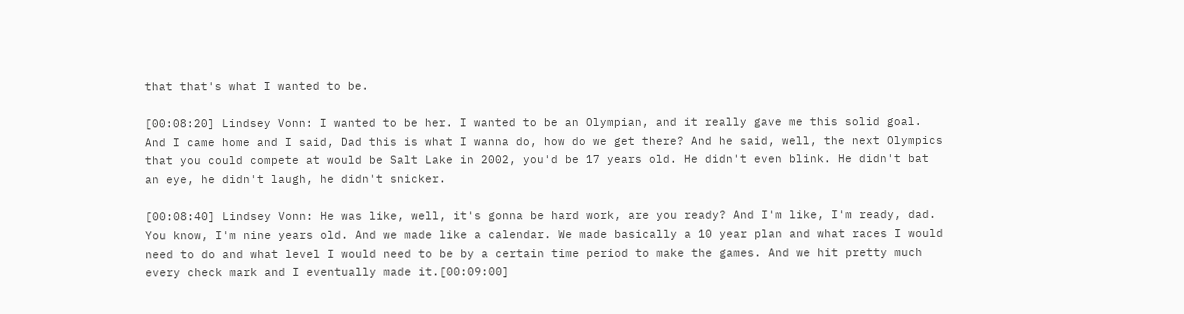that that's what I wanted to be.

[00:08:20] Lindsey Vonn: I wanted to be her. I wanted to be an Olympian, and it really gave me this solid goal. And I came home and I said, Dad this is what I wanna do, how do we get there? And he said, well, the next Olympics that you could compete at would be Salt Lake in 2002, you'd be 17 years old. He didn't even blink. He didn't bat an eye, he didn't laugh, he didn't snicker.

[00:08:40] Lindsey Vonn: He was like, well, it's gonna be hard work, are you ready? And I'm like, I'm ready, dad. You know, I'm nine years old. And we made like a calendar. We made basically a 10 year plan and what races I would need to do and what level I would need to be by a certain time period to make the games. And we hit pretty much every check mark and I eventually made it.[00:09:00]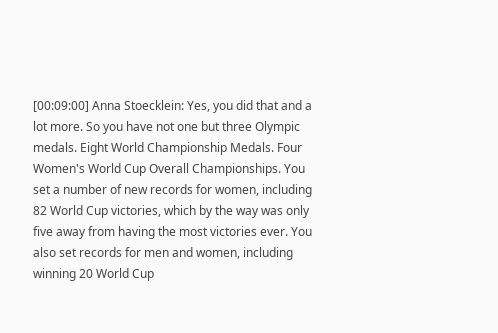[00:09:00] Anna Stoecklein: Yes, you did that and a lot more. So you have not one but three Olympic medals. Eight World Championship Medals. Four Women's World Cup Overall Championships. You set a number of new records for women, including 82 World Cup victories, which by the way was only five away from having the most victories ever. You also set records for men and women, including winning 20 World Cup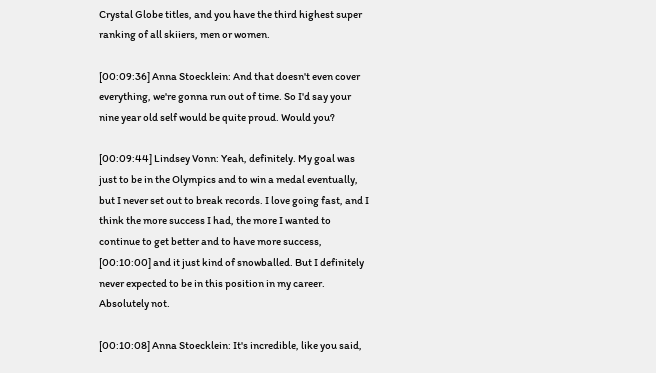Crystal Globe titles, and you have the third highest super ranking of all skiiers, men or women.

[00:09:36] Anna Stoecklein: And that doesn't even cover everything, we're gonna run out of time. So I'd say your nine year old self would be quite proud. Would you?

[00:09:44] Lindsey Vonn: Yeah, definitely. My goal was just to be in the Olympics and to win a medal eventually, but I never set out to break records. I love going fast, and I think the more success I had, the more I wanted to continue to get better and to have more success, [00:10:00] and it just kind of snowballed. But I definitely never expected to be in this position in my career. Absolutely not.

[00:10:08] Anna Stoecklein: It's incredible, like you said,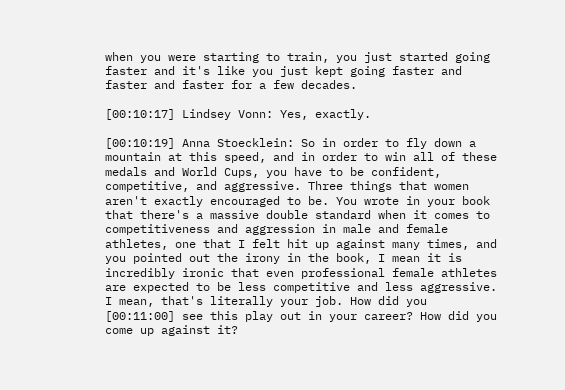when you were starting to train, you just started going faster and it's like you just kept going faster and faster and faster for a few decades.

[00:10:17] Lindsey Vonn: Yes, exactly.

[00:10:19] Anna Stoecklein: So in order to fly down a mountain at this speed, and in order to win all of these medals and World Cups, you have to be confident, competitive, and aggressive. Three things that women aren't exactly encouraged to be. You wrote in your book that there's a massive double standard when it comes to competitiveness and aggression in male and female athletes, one that I felt hit up against many times, and you pointed out the irony in the book, I mean it is incredibly ironic that even professional female athletes are expected to be less competitive and less aggressive. I mean, that's literally your job. How did you [00:11:00] see this play out in your career? How did you come up against it?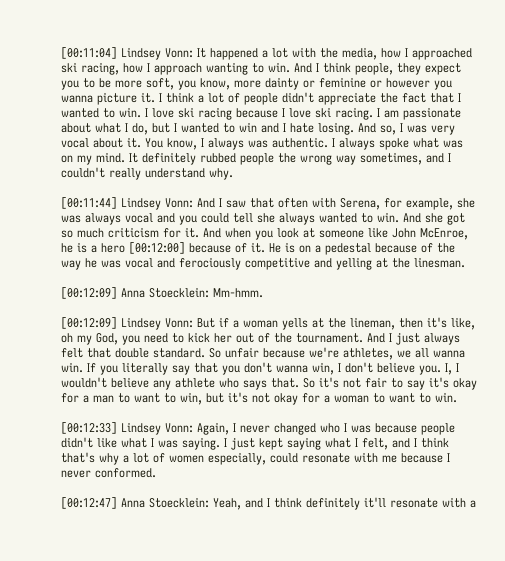[00:11:04] Lindsey Vonn: It happened a lot with the media, how I approached ski racing, how I approach wanting to win. And I think people, they expect you to be more soft, you know, more dainty or feminine or however you wanna picture it. I think a lot of people didn't appreciate the fact that I wanted to win. I love ski racing because I love ski racing. I am passionate about what I do, but I wanted to win and I hate losing. And so, I was very vocal about it. You know, I always was authentic. I always spoke what was on my mind. It definitely rubbed people the wrong way sometimes, and I couldn't really understand why.

[00:11:44] Lindsey Vonn: And I saw that often with Serena, for example, she was always vocal and you could tell she always wanted to win. And she got so much criticism for it. And when you look at someone like John McEnroe, he is a hero [00:12:00] because of it. He is on a pedestal because of the way he was vocal and ferociously competitive and yelling at the linesman.

[00:12:09] Anna Stoecklein: Mm-hmm.

[00:12:09] Lindsey Vonn: But if a woman yells at the lineman, then it's like, oh my God, you need to kick her out of the tournament. And I just always felt that double standard. So unfair because we're athletes, we all wanna win. If you literally say that you don't wanna win, I don't believe you. I, I wouldn't believe any athlete who says that. So it's not fair to say it's okay for a man to want to win, but it's not okay for a woman to want to win.

[00:12:33] Lindsey Vonn: Again, I never changed who I was because people didn't like what I was saying. I just kept saying what I felt, and I think that's why a lot of women especially, could resonate with me because I never conformed.

[00:12:47] Anna Stoecklein: Yeah, and I think definitely it'll resonate with a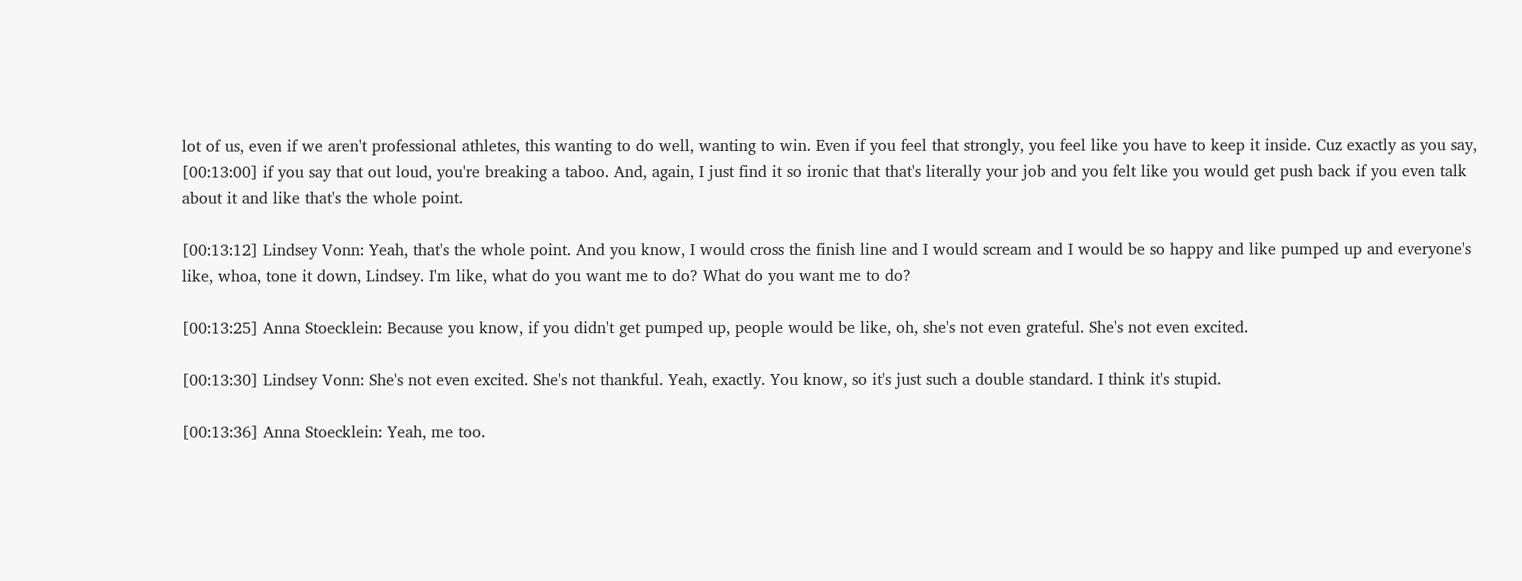lot of us, even if we aren't professional athletes, this wanting to do well, wanting to win. Even if you feel that strongly, you feel like you have to keep it inside. Cuz exactly as you say, [00:13:00] if you say that out loud, you're breaking a taboo. And, again, I just find it so ironic that that's literally your job and you felt like you would get push back if you even talk about it and like that's the whole point.

[00:13:12] Lindsey Vonn: Yeah, that's the whole point. And you know, I would cross the finish line and I would scream and I would be so happy and like pumped up and everyone's like, whoa, tone it down, Lindsey. I'm like, what do you want me to do? What do you want me to do?

[00:13:25] Anna Stoecklein: Because you know, if you didn't get pumped up, people would be like, oh, she's not even grateful. She's not even excited.

[00:13:30] Lindsey Vonn: She's not even excited. She's not thankful. Yeah, exactly. You know, so it's just such a double standard. I think it's stupid.

[00:13:36] Anna Stoecklein: Yeah, me too.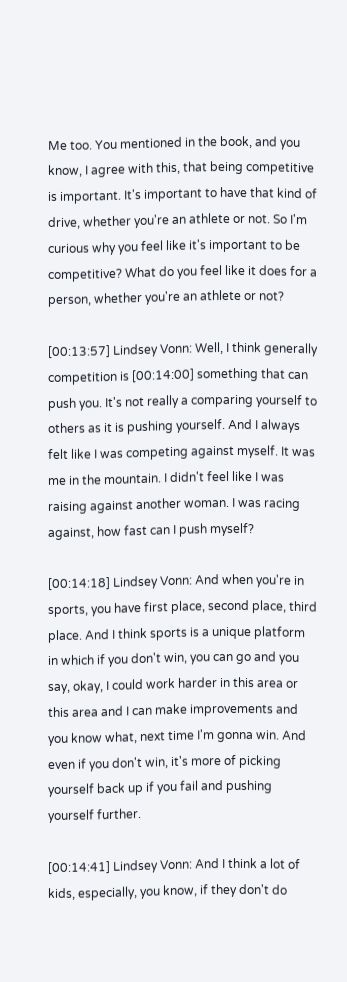Me too. You mentioned in the book, and you know, I agree with this, that being competitive is important. It's important to have that kind of drive, whether you're an athlete or not. So I'm curious why you feel like it's important to be competitive? What do you feel like it does for a person, whether you're an athlete or not?

[00:13:57] Lindsey Vonn: Well, I think generally competition is [00:14:00] something that can push you. It's not really a comparing yourself to others as it is pushing yourself. And I always felt like I was competing against myself. It was me in the mountain. I didn't feel like I was raising against another woman. I was racing against, how fast can I push myself?

[00:14:18] Lindsey Vonn: And when you're in sports, you have first place, second place, third place. And I think sports is a unique platform in which if you don't win, you can go and you say, okay, I could work harder in this area or this area and I can make improvements and you know what, next time I'm gonna win. And even if you don't win, it's more of picking yourself back up if you fail and pushing yourself further.

[00:14:41] Lindsey Vonn: And I think a lot of kids, especially, you know, if they don't do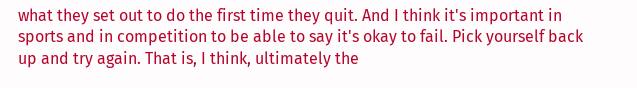what they set out to do the first time they quit. And I think it's important in sports and in competition to be able to say it's okay to fail. Pick yourself back up and try again. That is, I think, ultimately the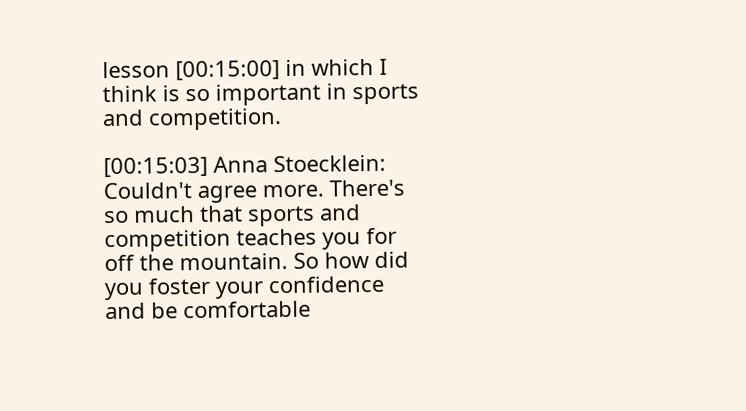lesson [00:15:00] in which I think is so important in sports and competition.

[00:15:03] Anna Stoecklein: Couldn't agree more. There's so much that sports and competition teaches you for off the mountain. So how did you foster your confidence and be comfortable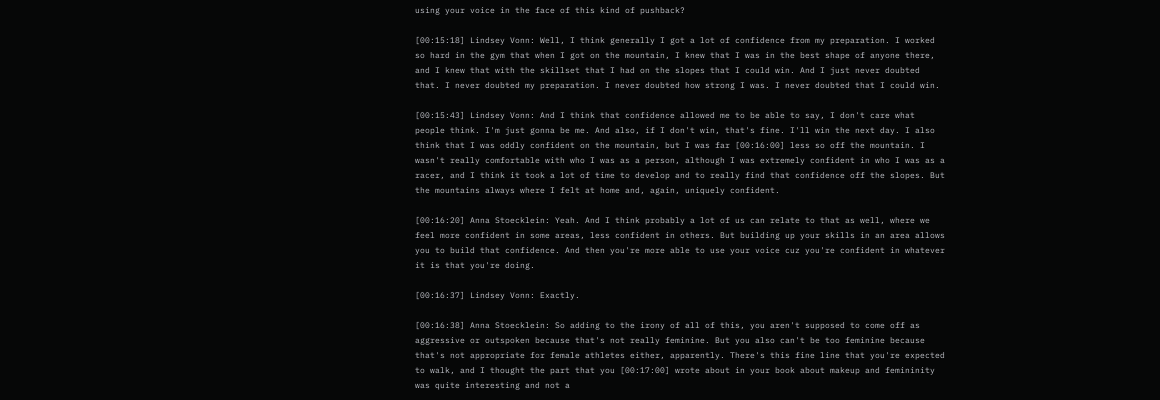using your voice in the face of this kind of pushback?

[00:15:18] Lindsey Vonn: Well, I think generally I got a lot of confidence from my preparation. I worked so hard in the gym that when I got on the mountain, I knew that I was in the best shape of anyone there, and I knew that with the skillset that I had on the slopes that I could win. And I just never doubted that. I never doubted my preparation. I never doubted how strong I was. I never doubted that I could win.

[00:15:43] Lindsey Vonn: And I think that confidence allowed me to be able to say, I don't care what people think. I'm just gonna be me. And also, if I don't win, that's fine. I'll win the next day. I also think that I was oddly confident on the mountain, but I was far [00:16:00] less so off the mountain. I wasn't really comfortable with who I was as a person, although I was extremely confident in who I was as a racer, and I think it took a lot of time to develop and to really find that confidence off the slopes. But the mountains always where I felt at home and, again, uniquely confident.

[00:16:20] Anna Stoecklein: Yeah. And I think probably a lot of us can relate to that as well, where we feel more confident in some areas, less confident in others. But building up your skills in an area allows you to build that confidence. And then you're more able to use your voice cuz you're confident in whatever it is that you're doing.

[00:16:37] Lindsey Vonn: Exactly.

[00:16:38] Anna Stoecklein: So adding to the irony of all of this, you aren't supposed to come off as aggressive or outspoken because that's not really feminine. But you also can't be too feminine because that's not appropriate for female athletes either, apparently. There's this fine line that you're expected to walk, and I thought the part that you [00:17:00] wrote about in your book about makeup and femininity was quite interesting and not a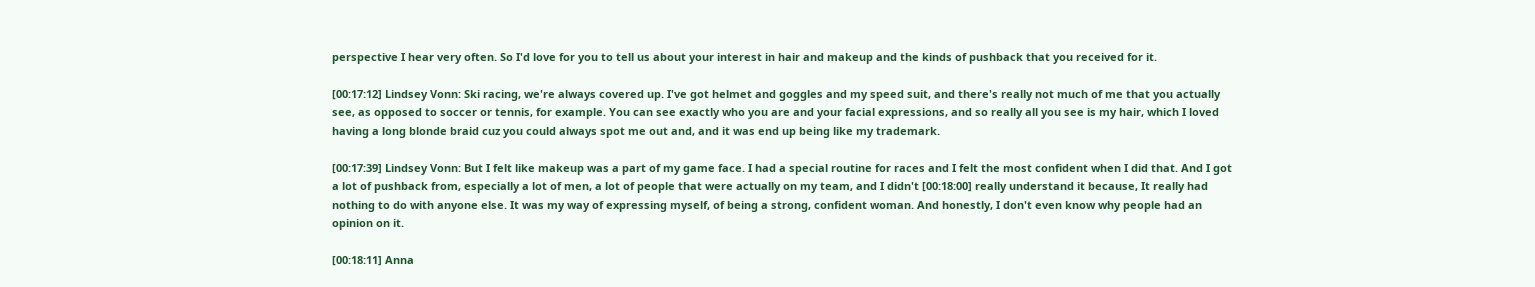perspective I hear very often. So I'd love for you to tell us about your interest in hair and makeup and the kinds of pushback that you received for it.

[00:17:12] Lindsey Vonn: Ski racing, we're always covered up. I've got helmet and goggles and my speed suit, and there's really not much of me that you actually see, as opposed to soccer or tennis, for example. You can see exactly who you are and your facial expressions, and so really all you see is my hair, which I loved having a long blonde braid cuz you could always spot me out and, and it was end up being like my trademark.

[00:17:39] Lindsey Vonn: But I felt like makeup was a part of my game face. I had a special routine for races and I felt the most confident when I did that. And I got a lot of pushback from, especially a lot of men, a lot of people that were actually on my team, and I didn't [00:18:00] really understand it because, It really had nothing to do with anyone else. It was my way of expressing myself, of being a strong, confident woman. And honestly, I don't even know why people had an opinion on it.

[00:18:11] Anna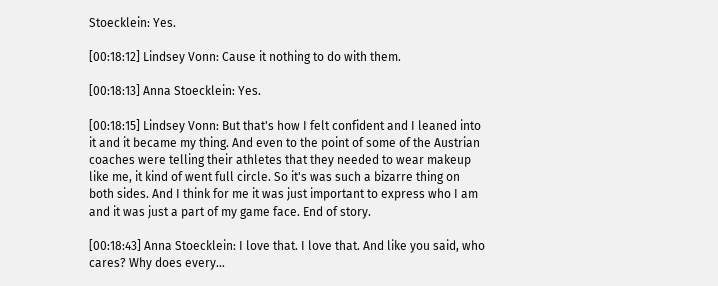Stoecklein: Yes.

[00:18:12] Lindsey Vonn: Cause it nothing to do with them.

[00:18:13] Anna Stoecklein: Yes.

[00:18:15] Lindsey Vonn: But that's how I felt confident and I leaned into it and it became my thing. And even to the point of some of the Austrian coaches were telling their athletes that they needed to wear makeup like me, it kind of went full circle. So it's was such a bizarre thing on both sides. And I think for me it was just important to express who I am and it was just a part of my game face. End of story.

[00:18:43] Anna Stoecklein: I love that. I love that. And like you said, who cares? Why does every...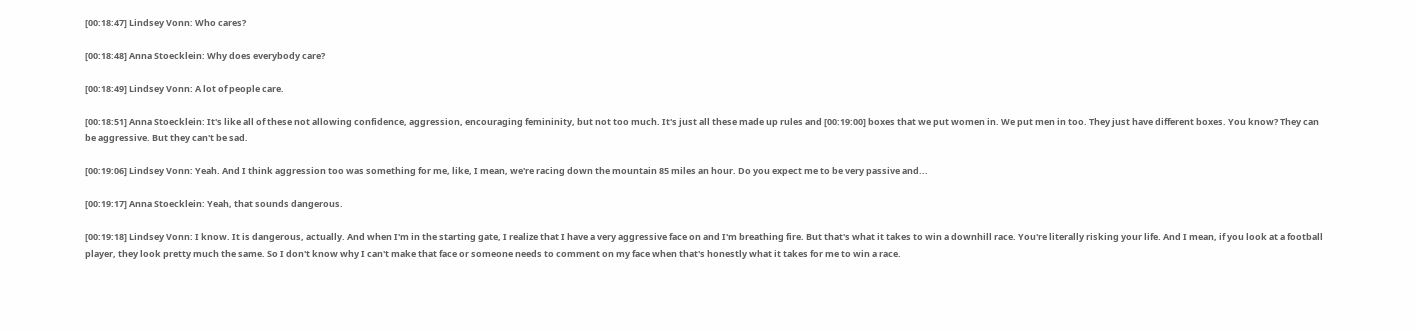[00:18:47] Lindsey Vonn: Who cares?

[00:18:48] Anna Stoecklein: Why does everybody care?

[00:18:49] Lindsey Vonn: A lot of people care.

[00:18:51] Anna Stoecklein: It's like all of these not allowing confidence, aggression, encouraging femininity, but not too much. It's just all these made up rules and [00:19:00] boxes that we put women in. We put men in too. They just have different boxes. You know? They can be aggressive. But they can't be sad.

[00:19:06] Lindsey Vonn: Yeah. And I think aggression too was something for me, like, I mean, we're racing down the mountain 85 miles an hour. Do you expect me to be very passive and...

[00:19:17] Anna Stoecklein: Yeah, that sounds dangerous.

[00:19:18] Lindsey Vonn: I know. It is dangerous, actually. And when I'm in the starting gate, I realize that I have a very aggressive face on and I'm breathing fire. But that's what it takes to win a downhill race. You're literally risking your life. And I mean, if you look at a football player, they look pretty much the same. So I don't know why I can't make that face or someone needs to comment on my face when that's honestly what it takes for me to win a race.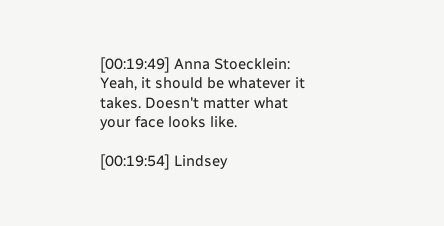[00:19:49] Anna Stoecklein: Yeah, it should be whatever it takes. Doesn't matter what your face looks like.

[00:19:54] Lindsey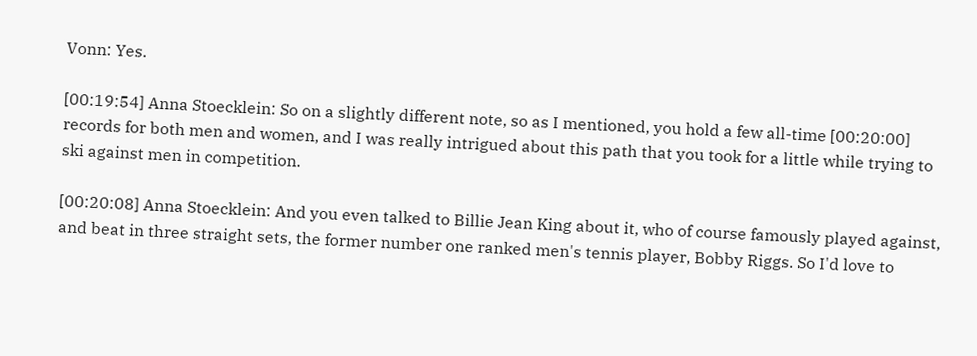Vonn: Yes.

[00:19:54] Anna Stoecklein: So on a slightly different note, so as I mentioned, you hold a few all-time [00:20:00] records for both men and women, and I was really intrigued about this path that you took for a little while trying to ski against men in competition.

[00:20:08] Anna Stoecklein: And you even talked to Billie Jean King about it, who of course famously played against, and beat in three straight sets, the former number one ranked men's tennis player, Bobby Riggs. So I'd love to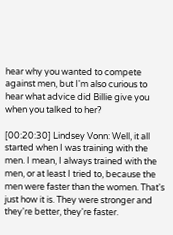hear why you wanted to compete against men, but I'm also curious to hear what advice did Billie give you when you talked to her?

[00:20:30] Lindsey Vonn: Well, it all started when I was training with the men. I mean, I always trained with the men, or at least I tried to, because the men were faster than the women. That's just how it is. They were stronger and they're better, they're faster.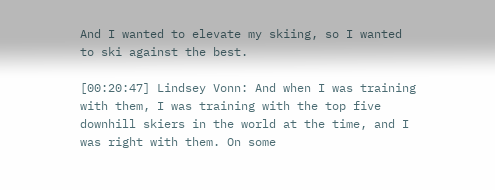And I wanted to elevate my skiing, so I wanted to ski against the best.

[00:20:47] Lindsey Vonn: And when I was training with them, I was training with the top five downhill skiers in the world at the time, and I was right with them. On some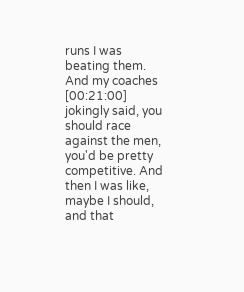runs I was beating them. And my coaches [00:21:00] jokingly said, you should race against the men, you'd be pretty competitive. And then I was like, maybe I should, and that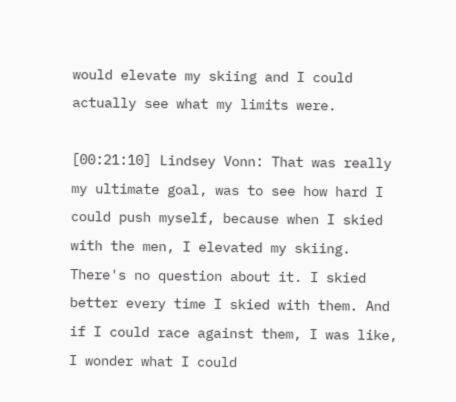would elevate my skiing and I could actually see what my limits were.

[00:21:10] Lindsey Vonn: That was really my ultimate goal, was to see how hard I could push myself, because when I skied with the men, I elevated my skiing. There's no question about it. I skied better every time I skied with them. And if I could race against them, I was like, I wonder what I could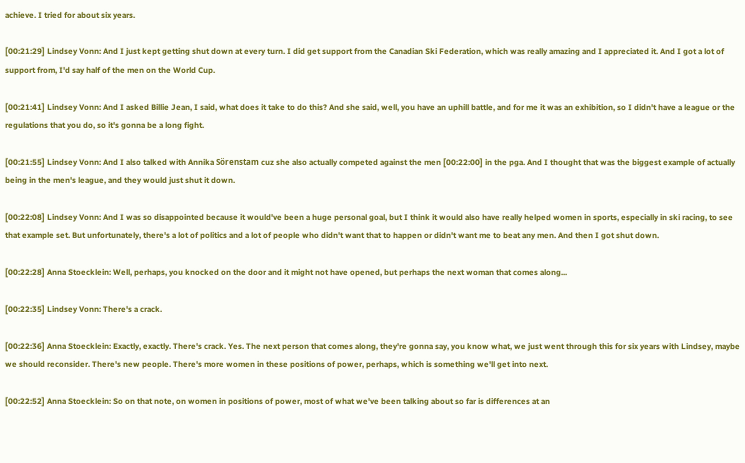achieve. I tried for about six years.

[00:21:29] Lindsey Vonn: And I just kept getting shut down at every turn. I did get support from the Canadian Ski Federation, which was really amazing and I appreciated it. And I got a lot of support from, I'd say half of the men on the World Cup.

[00:21:41] Lindsey Vonn: And I asked Billie Jean, I said, what does it take to do this? And she said, well, you have an uphill battle, and for me it was an exhibition, so I didn't have a league or the regulations that you do, so it's gonna be a long fight.

[00:21:55] Lindsey Vonn: And I also talked with Annika Sörenstam cuz she also actually competed against the men [00:22:00] in the pga. And I thought that was the biggest example of actually being in the men's league, and they would just shut it down.

[00:22:08] Lindsey Vonn: And I was so disappointed because it would've been a huge personal goal, but I think it would also have really helped women in sports, especially in ski racing, to see that example set. But unfortunately, there's a lot of politics and a lot of people who didn't want that to happen or didn't want me to beat any men. And then I got shut down.

[00:22:28] Anna Stoecklein: Well, perhaps, you knocked on the door and it might not have opened, but perhaps the next woman that comes along...

[00:22:35] Lindsey Vonn: There's a crack.

[00:22:36] Anna Stoecklein: Exactly, exactly. There's crack. Yes. The next person that comes along, they're gonna say, you know what, we just went through this for six years with Lindsey, maybe we should reconsider. There's new people. There's more women in these positions of power, perhaps, which is something we'll get into next.

[00:22:52] Anna Stoecklein: So on that note, on women in positions of power, most of what we've been talking about so far is differences at an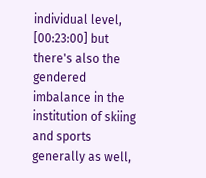individual level, [00:23:00] but there's also the gendered imbalance in the institution of skiing and sports generally as well,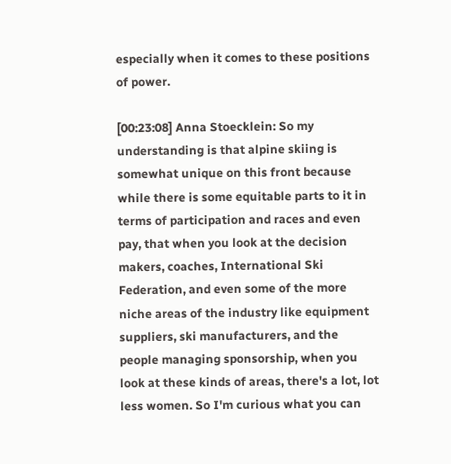especially when it comes to these positions of power.

[00:23:08] Anna Stoecklein: So my understanding is that alpine skiing is somewhat unique on this front because while there is some equitable parts to it in terms of participation and races and even pay, that when you look at the decision makers, coaches, International Ski Federation, and even some of the more niche areas of the industry like equipment suppliers, ski manufacturers, and the people managing sponsorship, when you look at these kinds of areas, there's a lot, lot less women. So I'm curious what you can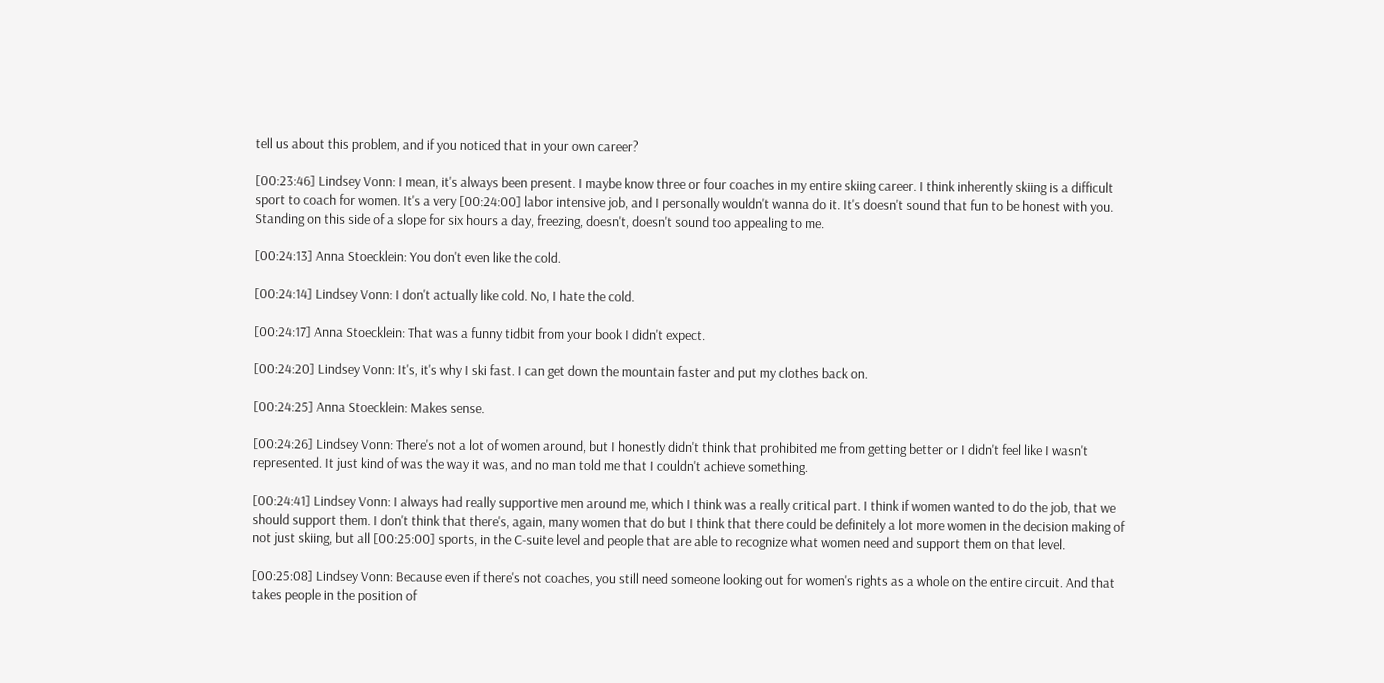tell us about this problem, and if you noticed that in your own career?

[00:23:46] Lindsey Vonn: I mean, it's always been present. I maybe know three or four coaches in my entire skiing career. I think inherently skiing is a difficult sport to coach for women. It's a very [00:24:00] labor intensive job, and I personally wouldn't wanna do it. It's doesn't sound that fun to be honest with you. Standing on this side of a slope for six hours a day, freezing, doesn't, doesn't sound too appealing to me.

[00:24:13] Anna Stoecklein: You don't even like the cold.

[00:24:14] Lindsey Vonn: I don't actually like cold. No, I hate the cold.

[00:24:17] Anna Stoecklein: That was a funny tidbit from your book I didn't expect.

[00:24:20] Lindsey Vonn: It's, it's why I ski fast. I can get down the mountain faster and put my clothes back on.

[00:24:25] Anna Stoecklein: Makes sense.

[00:24:26] Lindsey Vonn: There's not a lot of women around, but I honestly didn't think that prohibited me from getting better or I didn't feel like I wasn't represented. It just kind of was the way it was, and no man told me that I couldn't achieve something.

[00:24:41] Lindsey Vonn: I always had really supportive men around me, which I think was a really critical part. I think if women wanted to do the job, that we should support them. I don't think that there's, again, many women that do but I think that there could be definitely a lot more women in the decision making of not just skiing, but all [00:25:00] sports, in the C-suite level and people that are able to recognize what women need and support them on that level.

[00:25:08] Lindsey Vonn: Because even if there's not coaches, you still need someone looking out for women's rights as a whole on the entire circuit. And that takes people in the position of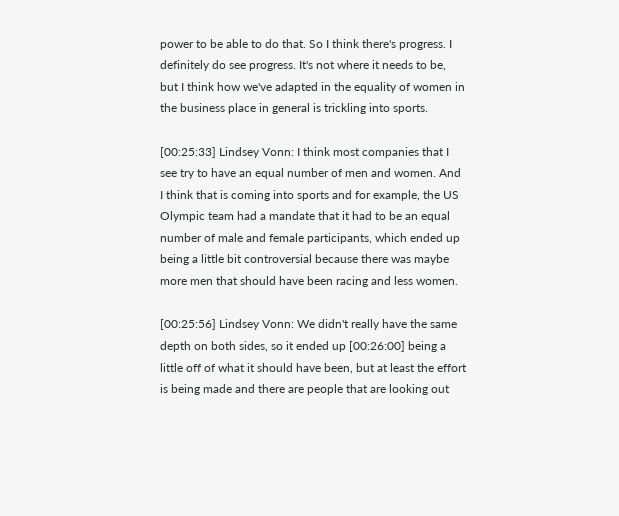power to be able to do that. So I think there's progress. I definitely do see progress. It's not where it needs to be, but I think how we've adapted in the equality of women in the business place in general is trickling into sports.

[00:25:33] Lindsey Vonn: I think most companies that I see try to have an equal number of men and women. And I think that is coming into sports and for example, the US Olympic team had a mandate that it had to be an equal number of male and female participants, which ended up being a little bit controversial because there was maybe more men that should have been racing and less women.

[00:25:56] Lindsey Vonn: We didn't really have the same depth on both sides, so it ended up [00:26:00] being a little off of what it should have been, but at least the effort is being made and there are people that are looking out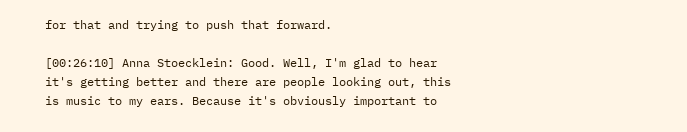for that and trying to push that forward.

[00:26:10] Anna Stoecklein: Good. Well, I'm glad to hear it's getting better and there are people looking out, this is music to my ears. Because it's obviously important to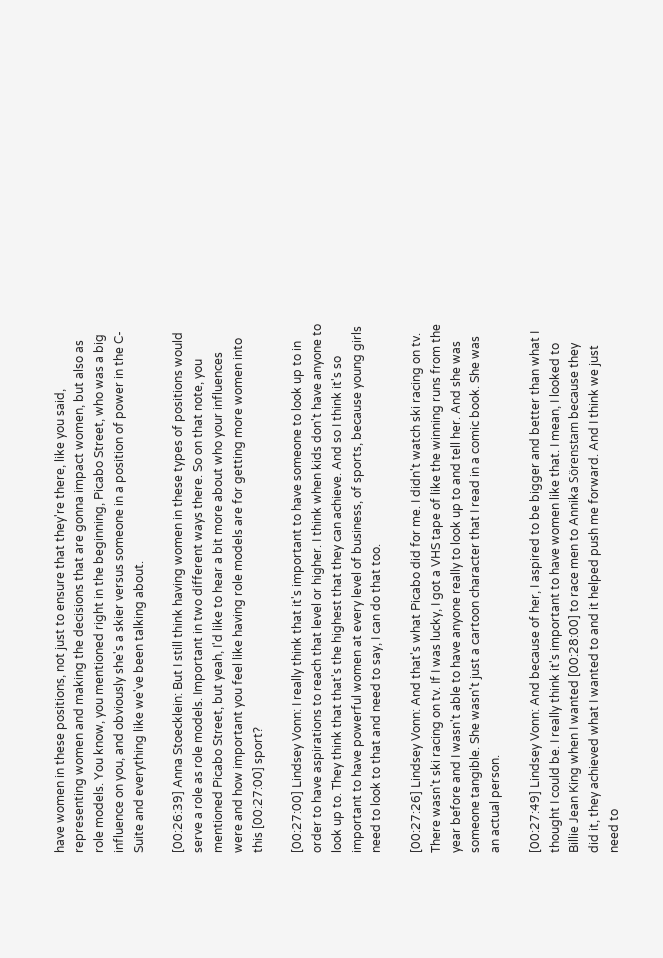have women in these positions, not just to ensure that they're there, like you said, representing women and making the decisions that are gonna impact women, but also as role models. You know, you mentioned right in the beginning, Picabo Street, who was a big influence on you, and obviously she's a skier versus someone in a position of power in the C-Suite and everything like we've been talking about.

[00:26:39] Anna Stoecklein: But I still think having women in these types of positions would serve a role as role models. Important in two different ways there. So on that note, you mentioned Picabo Street, but yeah, I'd like to hear a bit more about who your influences were and how important you feel like having role models are for getting more women into this [00:27:00] sport?

[00:27:00] Lindsey Vonn: I really think that it's important to have someone to look up to in order to have aspirations to reach that level or higher. I think when kids don't have anyone to look up to. They think that that's the highest that they can achieve. And so I think it's so important to have powerful women at every level of business, of sports, because young girls need to look to that and need to say, I can do that too.

[00:27:26] Lindsey Vonn: And that's what Picabo did for me. I didn't watch ski racing on tv. There wasn't ski racing on tv. If I was lucky, I got a VHS tape of like the winning runs from the year before and I wasn't able to have anyone really to look up to and tell her. And she was someone tangible. She wasn't just a cartoon character that I read in a comic book. She was an actual person.

[00:27:49] Lindsey Vonn: And because of her, I aspired to be bigger and better than what I thought I could be. I really think it's important to have women like that. I mean, I looked to Billie Jean King when I wanted [00:28:00] to race men to Annika Sörenstam because they did it, they achieved what I wanted to and it helped push me forward. And I think we just need to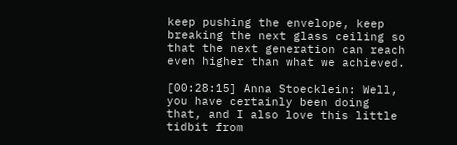keep pushing the envelope, keep breaking the next glass ceiling so that the next generation can reach even higher than what we achieved.

[00:28:15] Anna Stoecklein: Well, you have certainly been doing that, and I also love this little tidbit from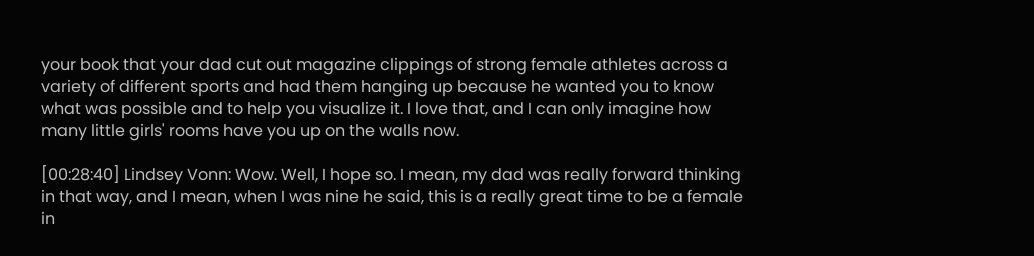your book that your dad cut out magazine clippings of strong female athletes across a variety of different sports and had them hanging up because he wanted you to know what was possible and to help you visualize it. I love that, and I can only imagine how many little girls' rooms have you up on the walls now.

[00:28:40] Lindsey Vonn: Wow. Well, I hope so. I mean, my dad was really forward thinking in that way, and I mean, when I was nine he said, this is a really great time to be a female in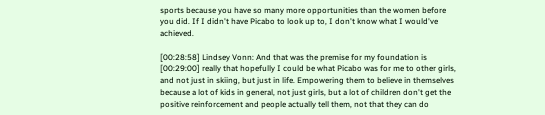sports because you have so many more opportunities than the women before you did. If I didn't have Picabo to look up to, I don't know what I would've achieved.

[00:28:58] Lindsey Vonn: And that was the premise for my foundation is [00:29:00] really that hopefully I could be what Picabo was for me to other girls, and not just in skiing, but just in life. Empowering them to believe in themselves because a lot of kids in general, not just girls, but a lot of children don't get the positive reinforcement and people actually tell them, not that they can do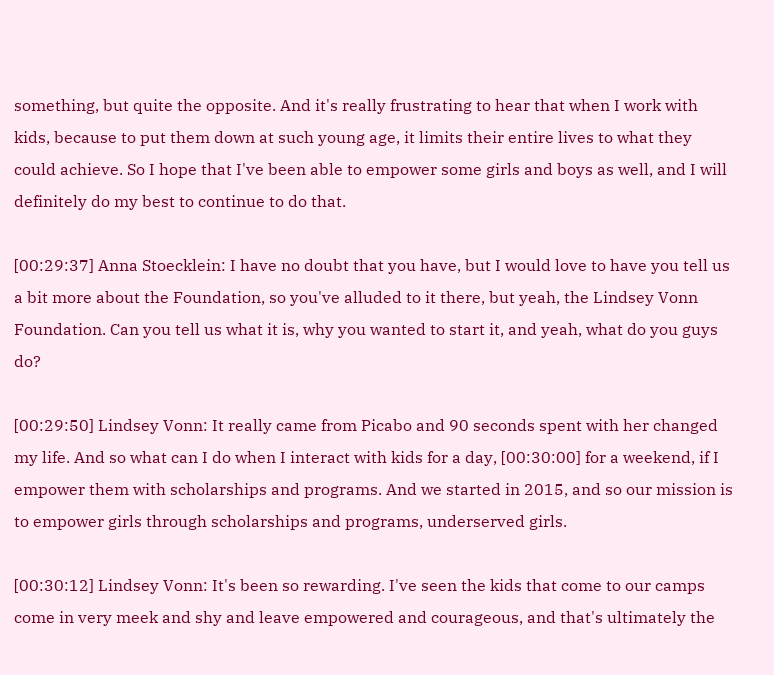something, but quite the opposite. And it's really frustrating to hear that when I work with kids, because to put them down at such young age, it limits their entire lives to what they could achieve. So I hope that I've been able to empower some girls and boys as well, and I will definitely do my best to continue to do that.

[00:29:37] Anna Stoecklein: I have no doubt that you have, but I would love to have you tell us a bit more about the Foundation, so you've alluded to it there, but yeah, the Lindsey Vonn Foundation. Can you tell us what it is, why you wanted to start it, and yeah, what do you guys do?

[00:29:50] Lindsey Vonn: It really came from Picabo and 90 seconds spent with her changed my life. And so what can I do when I interact with kids for a day, [00:30:00] for a weekend, if I empower them with scholarships and programs. And we started in 2015, and so our mission is to empower girls through scholarships and programs, underserved girls.

[00:30:12] Lindsey Vonn: It's been so rewarding. I've seen the kids that come to our camps come in very meek and shy and leave empowered and courageous, and that's ultimately the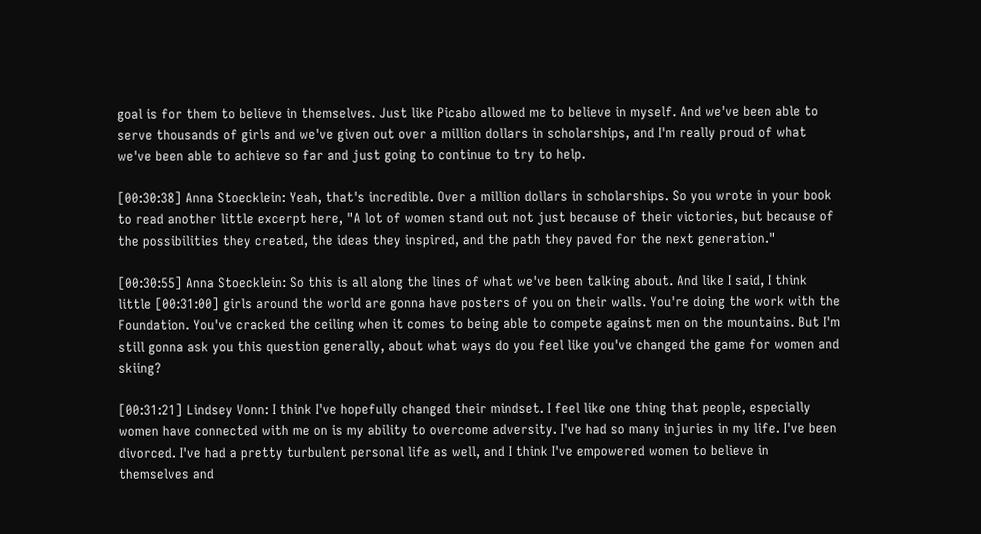goal is for them to believe in themselves. Just like Picabo allowed me to believe in myself. And we've been able to serve thousands of girls and we've given out over a million dollars in scholarships, and I'm really proud of what we've been able to achieve so far and just going to continue to try to help.

[00:30:38] Anna Stoecklein: Yeah, that's incredible. Over a million dollars in scholarships. So you wrote in your book to read another little excerpt here, "A lot of women stand out not just because of their victories, but because of the possibilities they created, the ideas they inspired, and the path they paved for the next generation."

[00:30:55] Anna Stoecklein: So this is all along the lines of what we've been talking about. And like I said, I think little [00:31:00] girls around the world are gonna have posters of you on their walls. You're doing the work with the Foundation. You've cracked the ceiling when it comes to being able to compete against men on the mountains. But I'm still gonna ask you this question generally, about what ways do you feel like you've changed the game for women and skiing?

[00:31:21] Lindsey Vonn: I think I've hopefully changed their mindset. I feel like one thing that people, especially women have connected with me on is my ability to overcome adversity. I've had so many injuries in my life. I've been divorced. I've had a pretty turbulent personal life as well, and I think I've empowered women to believe in themselves and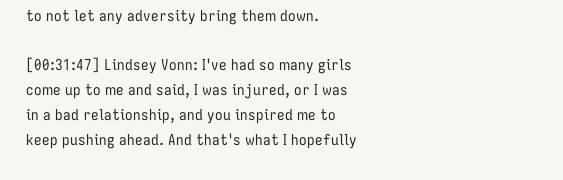to not let any adversity bring them down.

[00:31:47] Lindsey Vonn: I've had so many girls come up to me and said, I was injured, or I was in a bad relationship, and you inspired me to keep pushing ahead. And that's what I hopefully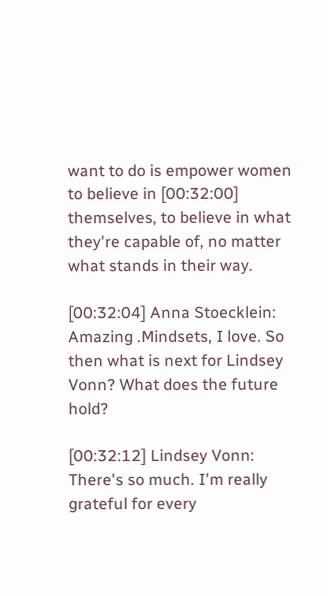want to do is empower women to believe in [00:32:00] themselves, to believe in what they're capable of, no matter what stands in their way.

[00:32:04] Anna Stoecklein: Amazing .Mindsets, I love. So then what is next for Lindsey Vonn? What does the future hold?

[00:32:12] Lindsey Vonn: There's so much. I'm really grateful for every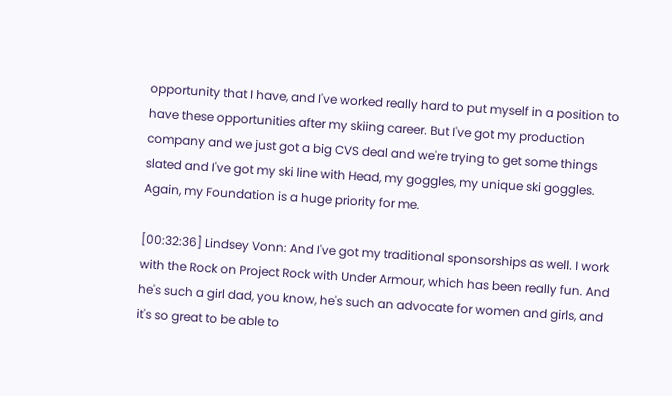opportunity that I have, and I've worked really hard to put myself in a position to have these opportunities after my skiing career. But I've got my production company and we just got a big CVS deal and we're trying to get some things slated and I've got my ski line with Head, my goggles, my unique ski goggles. Again, my Foundation is a huge priority for me.

[00:32:36] Lindsey Vonn: And I've got my traditional sponsorships as well. I work with the Rock on Project Rock with Under Armour, which has been really fun. And he's such a girl dad, you know, he's such an advocate for women and girls, and it's so great to be able to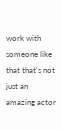work with someone like that that's not just an amazing actor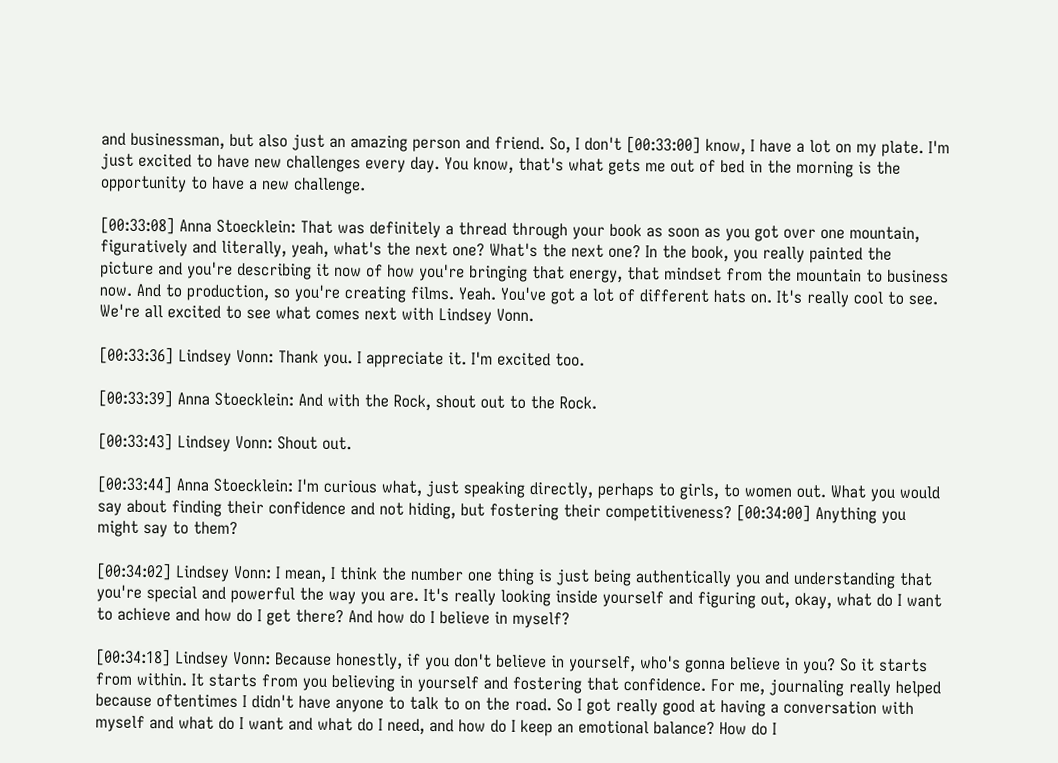and businessman, but also just an amazing person and friend. So, I don't [00:33:00] know, I have a lot on my plate. I'm just excited to have new challenges every day. You know, that's what gets me out of bed in the morning is the opportunity to have a new challenge.

[00:33:08] Anna Stoecklein: That was definitely a thread through your book as soon as you got over one mountain, figuratively and literally, yeah, what's the next one? What's the next one? In the book, you really painted the picture and you're describing it now of how you're bringing that energy, that mindset from the mountain to business now. And to production, so you're creating films. Yeah. You've got a lot of different hats on. It's really cool to see. We're all excited to see what comes next with Lindsey Vonn.

[00:33:36] Lindsey Vonn: Thank you. I appreciate it. I'm excited too.

[00:33:39] Anna Stoecklein: And with the Rock, shout out to the Rock.

[00:33:43] Lindsey Vonn: Shout out.

[00:33:44] Anna Stoecklein: I'm curious what, just speaking directly, perhaps to girls, to women out. What you would say about finding their confidence and not hiding, but fostering their competitiveness? [00:34:00] Anything you might say to them?

[00:34:02] Lindsey Vonn: I mean, I think the number one thing is just being authentically you and understanding that you're special and powerful the way you are. It's really looking inside yourself and figuring out, okay, what do I want to achieve and how do I get there? And how do I believe in myself?

[00:34:18] Lindsey Vonn: Because honestly, if you don't believe in yourself, who's gonna believe in you? So it starts from within. It starts from you believing in yourself and fostering that confidence. For me, journaling really helped because oftentimes I didn't have anyone to talk to on the road. So I got really good at having a conversation with myself and what do I want and what do I need, and how do I keep an emotional balance? How do I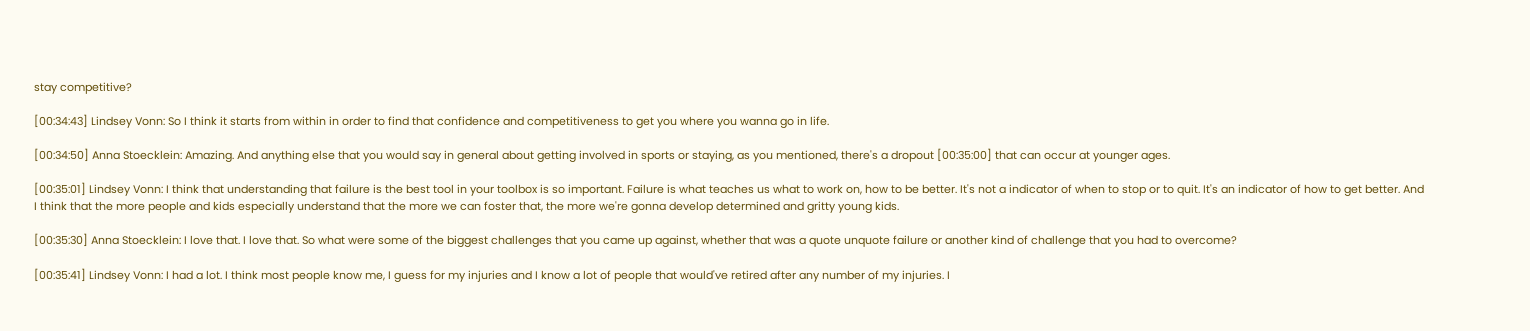stay competitive?

[00:34:43] Lindsey Vonn: So I think it starts from within in order to find that confidence and competitiveness to get you where you wanna go in life.

[00:34:50] Anna Stoecklein: Amazing. And anything else that you would say in general about getting involved in sports or staying, as you mentioned, there's a dropout [00:35:00] that can occur at younger ages.

[00:35:01] Lindsey Vonn: I think that understanding that failure is the best tool in your toolbox is so important. Failure is what teaches us what to work on, how to be better. It's not a indicator of when to stop or to quit. It's an indicator of how to get better. And I think that the more people and kids especially understand that the more we can foster that, the more we're gonna develop determined and gritty young kids.

[00:35:30] Anna Stoecklein: I love that. I love that. So what were some of the biggest challenges that you came up against, whether that was a quote unquote failure or another kind of challenge that you had to overcome?

[00:35:41] Lindsey Vonn: I had a lot. I think most people know me, I guess for my injuries and I know a lot of people that would've retired after any number of my injuries. I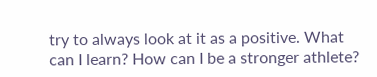try to always look at it as a positive. What can I learn? How can I be a stronger athlete?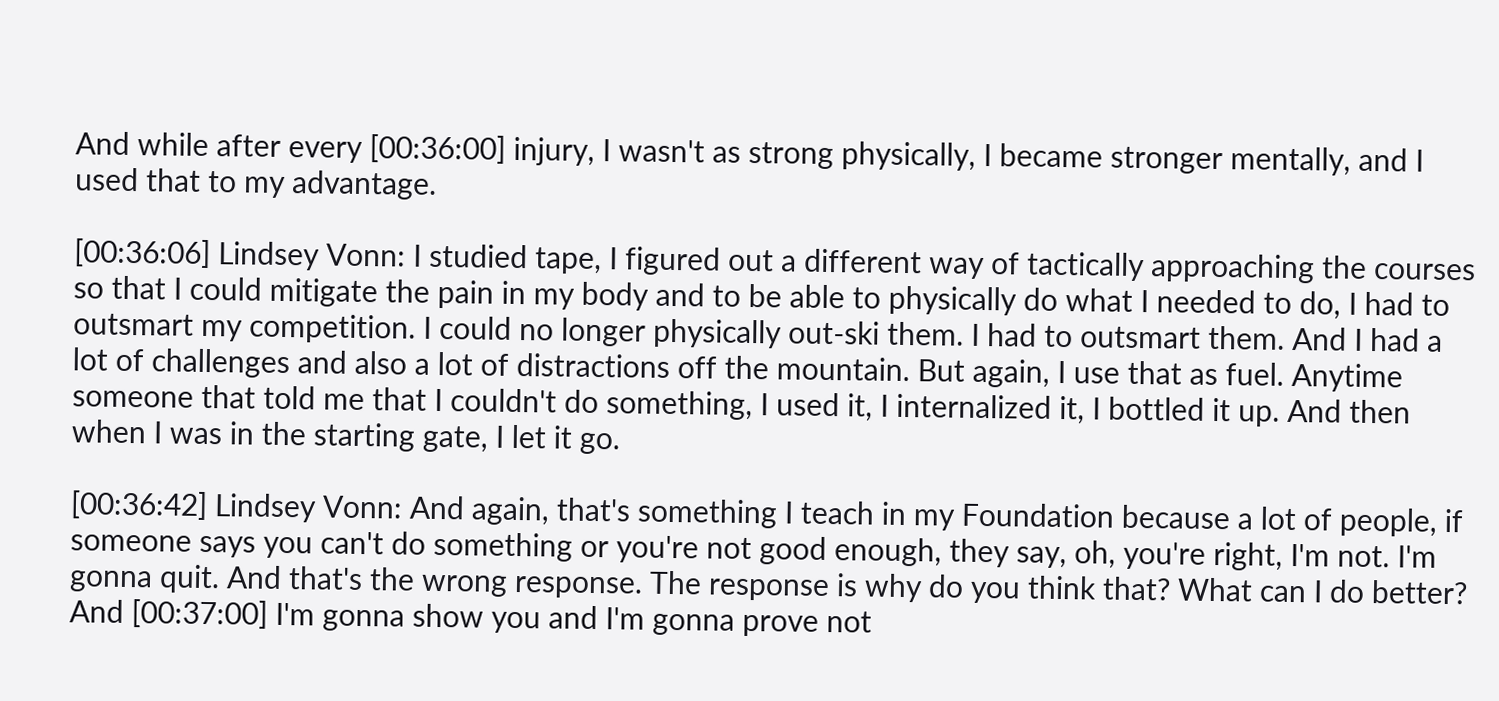And while after every [00:36:00] injury, I wasn't as strong physically, I became stronger mentally, and I used that to my advantage.

[00:36:06] Lindsey Vonn: I studied tape, I figured out a different way of tactically approaching the courses so that I could mitigate the pain in my body and to be able to physically do what I needed to do, I had to outsmart my competition. I could no longer physically out-ski them. I had to outsmart them. And I had a lot of challenges and also a lot of distractions off the mountain. But again, I use that as fuel. Anytime someone that told me that I couldn't do something, I used it, I internalized it, I bottled it up. And then when I was in the starting gate, I let it go.

[00:36:42] Lindsey Vonn: And again, that's something I teach in my Foundation because a lot of people, if someone says you can't do something or you're not good enough, they say, oh, you're right, I'm not. I'm gonna quit. And that's the wrong response. The response is why do you think that? What can I do better? And [00:37:00] I'm gonna show you and I'm gonna prove not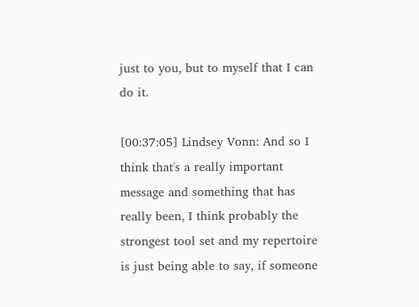just to you, but to myself that I can do it.

[00:37:05] Lindsey Vonn: And so I think that's a really important message and something that has really been, I think probably the strongest tool set and my repertoire is just being able to say, if someone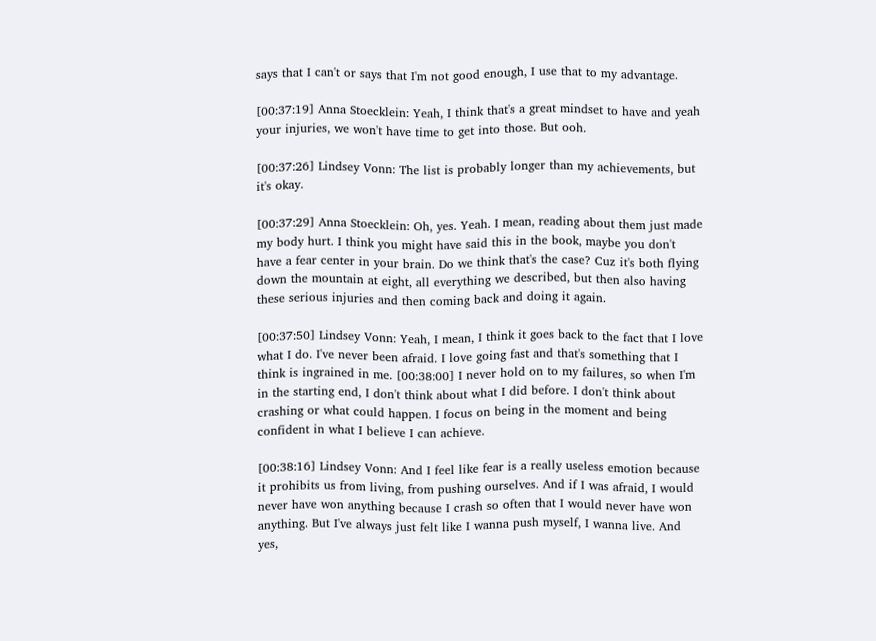says that I can't or says that I'm not good enough, I use that to my advantage.

[00:37:19] Anna Stoecklein: Yeah, I think that's a great mindset to have and yeah your injuries, we won't have time to get into those. But ooh.

[00:37:26] Lindsey Vonn: The list is probably longer than my achievements, but it's okay.

[00:37:29] Anna Stoecklein: Oh, yes. Yeah. I mean, reading about them just made my body hurt. I think you might have said this in the book, maybe you don't have a fear center in your brain. Do we think that's the case? Cuz it's both flying down the mountain at eight, all everything we described, but then also having these serious injuries and then coming back and doing it again.

[00:37:50] Lindsey Vonn: Yeah, I mean, I think it goes back to the fact that I love what I do. I've never been afraid. I love going fast and that's something that I think is ingrained in me. [00:38:00] I never hold on to my failures, so when I'm in the starting end, I don't think about what I did before. I don't think about crashing or what could happen. I focus on being in the moment and being confident in what I believe I can achieve.

[00:38:16] Lindsey Vonn: And I feel like fear is a really useless emotion because it prohibits us from living, from pushing ourselves. And if I was afraid, I would never have won anything because I crash so often that I would never have won anything. But I've always just felt like I wanna push myself, I wanna live. And yes,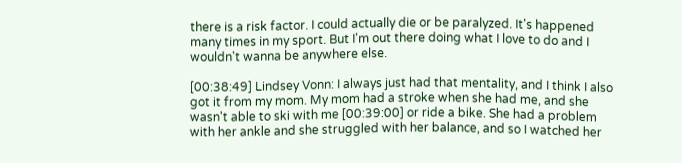there is a risk factor. I could actually die or be paralyzed. It's happened many times in my sport. But I'm out there doing what I love to do and I wouldn't wanna be anywhere else.

[00:38:49] Lindsey Vonn: I always just had that mentality, and I think I also got it from my mom. My mom had a stroke when she had me, and she wasn't able to ski with me [00:39:00] or ride a bike. She had a problem with her ankle and she struggled with her balance, and so I watched her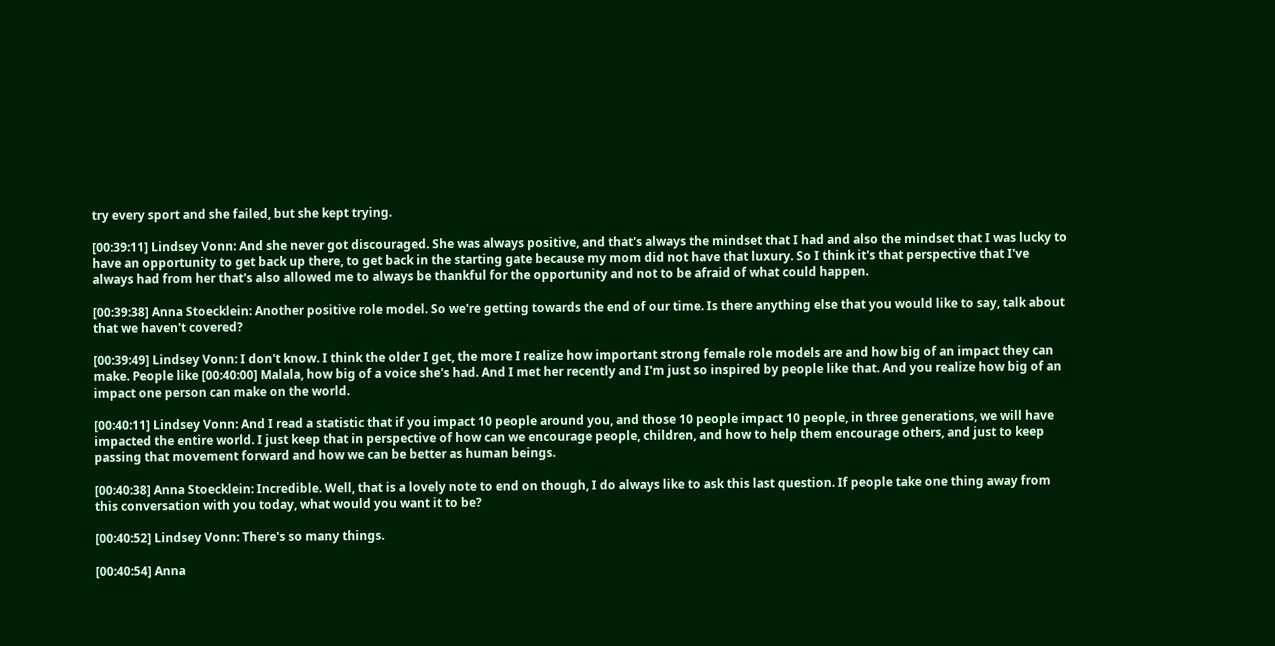try every sport and she failed, but she kept trying.

[00:39:11] Lindsey Vonn: And she never got discouraged. She was always positive, and that's always the mindset that I had and also the mindset that I was lucky to have an opportunity to get back up there, to get back in the starting gate because my mom did not have that luxury. So I think it's that perspective that I've always had from her that's also allowed me to always be thankful for the opportunity and not to be afraid of what could happen.

[00:39:38] Anna Stoecklein: Another positive role model. So we're getting towards the end of our time. Is there anything else that you would like to say, talk about that we haven't covered?

[00:39:49] Lindsey Vonn: I don't know. I think the older I get, the more I realize how important strong female role models are and how big of an impact they can make. People like [00:40:00] Malala, how big of a voice she's had. And I met her recently and I'm just so inspired by people like that. And you realize how big of an impact one person can make on the world.

[00:40:11] Lindsey Vonn: And I read a statistic that if you impact 10 people around you, and those 10 people impact 10 people, in three generations, we will have impacted the entire world. I just keep that in perspective of how can we encourage people, children, and how to help them encourage others, and just to keep passing that movement forward and how we can be better as human beings.

[00:40:38] Anna Stoecklein: Incredible. Well, that is a lovely note to end on though, I do always like to ask this last question. If people take one thing away from this conversation with you today, what would you want it to be?

[00:40:52] Lindsey Vonn: There's so many things.

[00:40:54] Anna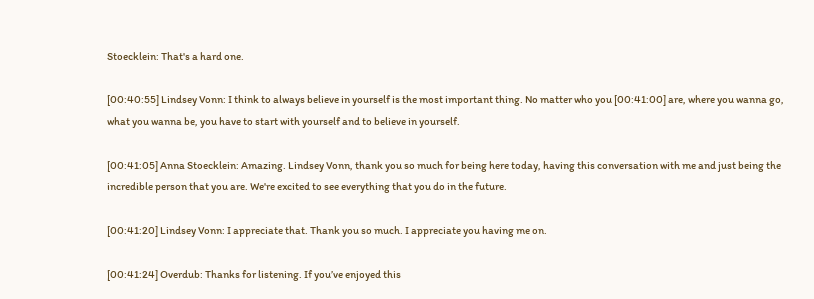Stoecklein: That's a hard one.

[00:40:55] Lindsey Vonn: I think to always believe in yourself is the most important thing. No matter who you [00:41:00] are, where you wanna go, what you wanna be, you have to start with yourself and to believe in yourself.

[00:41:05] Anna Stoecklein: Amazing. Lindsey Vonn, thank you so much for being here today, having this conversation with me and just being the incredible person that you are. We're excited to see everything that you do in the future.

[00:41:20] Lindsey Vonn: I appreciate that. Thank you so much. I appreciate you having me on.

[00:41:24] Overdub: Thanks for listening. If you’ve enjoyed this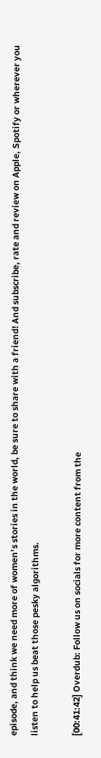episode, and think we need more of women’s stories in the world, be sure to share with a friend! And subscribe, rate and review on Apple, Spotify or wherever you listen to help us beat those pesky algorithms.

[00:41:42] Overdub: Follow us on socials for more content from the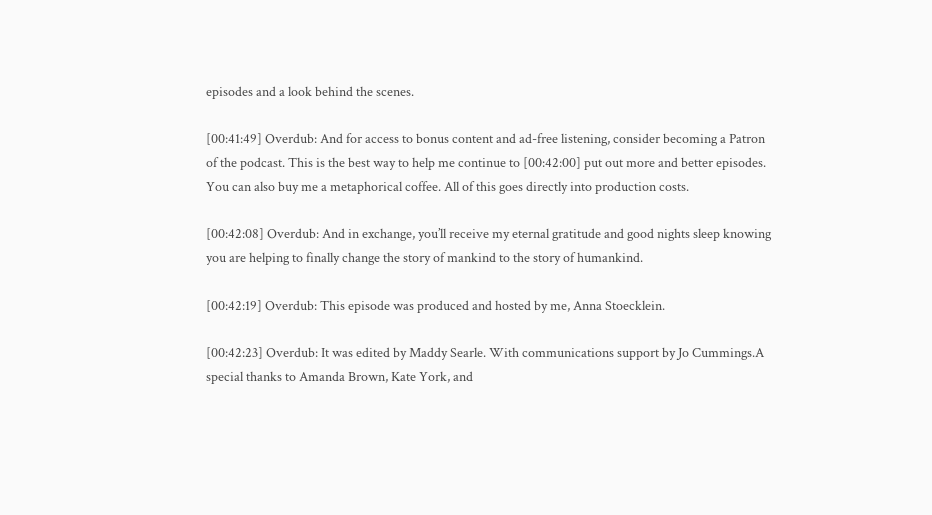episodes and a look behind the scenes.

[00:41:49] Overdub: And for access to bonus content and ad-free listening, consider becoming a Patron of the podcast. This is the best way to help me continue to [00:42:00] put out more and better episodes. You can also buy me a metaphorical coffee. All of this goes directly into production costs.

[00:42:08] Overdub: And in exchange, you’ll receive my eternal gratitude and good nights sleep knowing you are helping to finally change the story of mankind to the story of humankind.

[00:42:19] Overdub: This episode was produced and hosted by me, Anna Stoecklein.

[00:42:23] Overdub: It was edited by Maddy Searle. With communications support by Jo Cummings.A special thanks to Amanda Brown, Kate York, and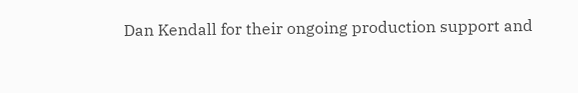Dan Kendall for their ongoing production support and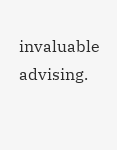invaluable advising.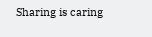Sharing is caring